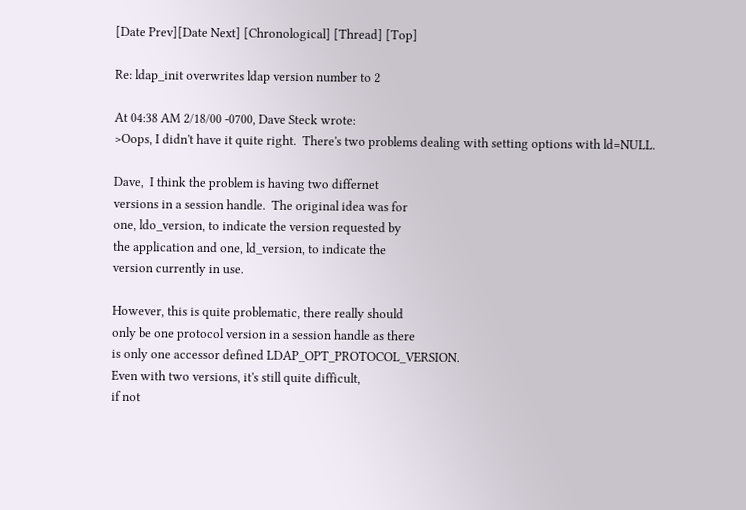[Date Prev][Date Next] [Chronological] [Thread] [Top]

Re: ldap_init overwrites ldap version number to 2

At 04:38 AM 2/18/00 -0700, Dave Steck wrote:
>Oops, I didn't have it quite right.  There's two problems dealing with setting options with ld=NULL.

Dave,  I think the problem is having two differnet
versions in a session handle.  The original idea was for
one, ldo_version, to indicate the version requested by
the application and one, ld_version, to indicate the
version currently in use.

However, this is quite problematic, there really should
only be one protocol version in a session handle as there
is only one accessor defined LDAP_OPT_PROTOCOL_VERSION.
Even with two versions, it's still quite difficult,
if not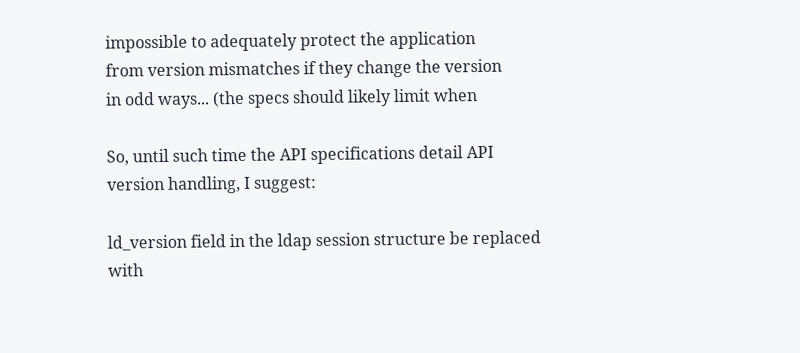impossible to adequately protect the application
from version mismatches if they change the version
in odd ways... (the specs should likely limit when

So, until such time the API specifications detail API
version handling, I suggest:

ld_version field in the ldap session structure be replaced
with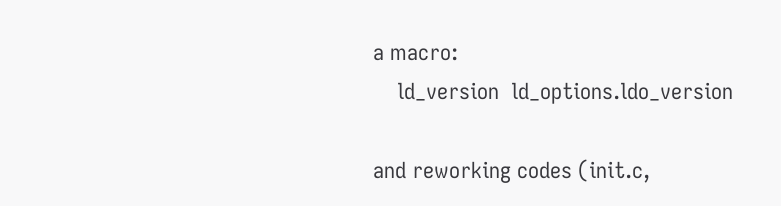a macro:
    ld_version  ld_options.ldo_version

and reworking codes (init.c,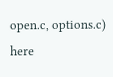open.c, options.c) here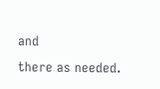and
there as needed.